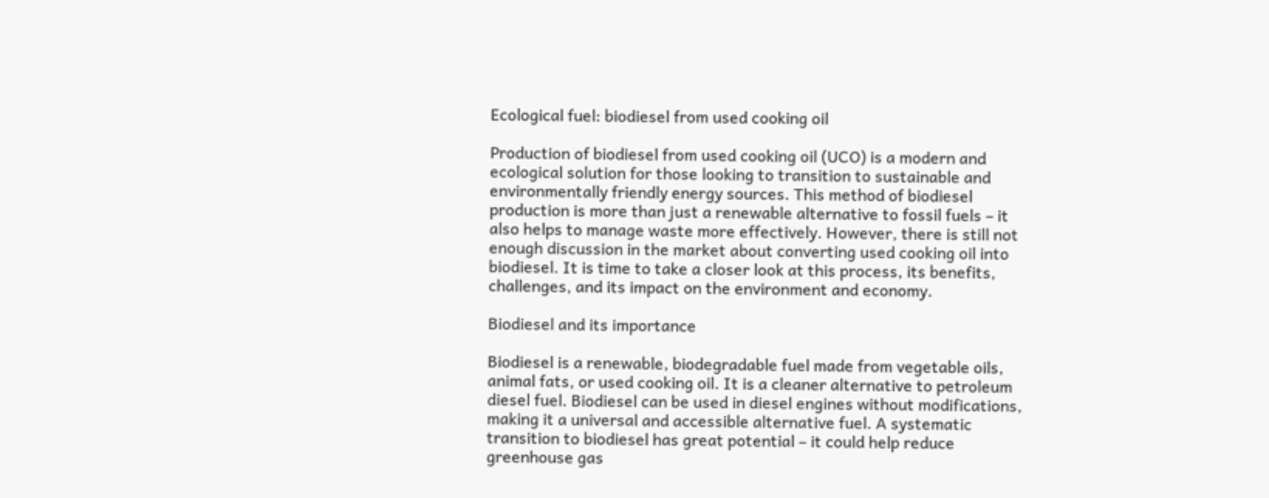Ecological fuel: biodiesel from used cooking oil

Production of biodiesel from used cooking oil (UCO) is a modern and ecological solution for those looking to transition to sustainable and environmentally friendly energy sources. This method of biodiesel production is more than just a renewable alternative to fossil fuels – it also helps to manage waste more effectively. However, there is still not enough discussion in the market about converting used cooking oil into biodiesel. It is time to take a closer look at this process, its benefits, challenges, and its impact on the environment and economy.

Biodiesel and its importance

Biodiesel is a renewable, biodegradable fuel made from vegetable oils, animal fats, or used cooking oil. It is a cleaner alternative to petroleum diesel fuel. Biodiesel can be used in diesel engines without modifications, making it a universal and accessible alternative fuel. A systematic transition to biodiesel has great potential – it could help reduce greenhouse gas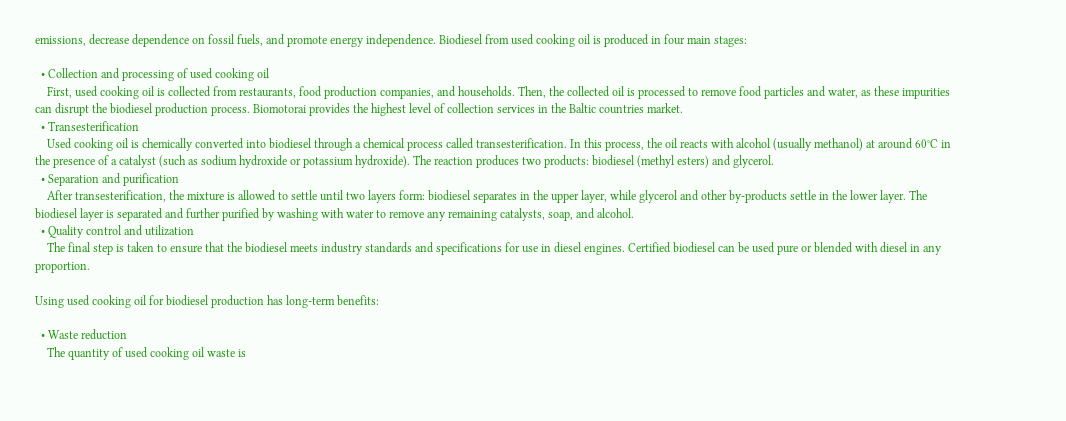emissions, decrease dependence on fossil fuels, and promote energy independence. Biodiesel from used cooking oil is produced in four main stages:

  • Collection and processing of used cooking oil
    First, used cooking oil is collected from restaurants, food production companies, and households. Then, the collected oil is processed to remove food particles and water, as these impurities can disrupt the biodiesel production process. Biomotorai provides the highest level of collection services in the Baltic countries market.
  • Transesterification
    Used cooking oil is chemically converted into biodiesel through a chemical process called transesterification. In this process, the oil reacts with alcohol (usually methanol) at around 60°C in the presence of a catalyst (such as sodium hydroxide or potassium hydroxide). The reaction produces two products: biodiesel (methyl esters) and glycerol.
  • Separation and purification
    After transesterification, the mixture is allowed to settle until two layers form: biodiesel separates in the upper layer, while glycerol and other by-products settle in the lower layer. The biodiesel layer is separated and further purified by washing with water to remove any remaining catalysts, soap, and alcohol.
  • Quality control and utilization
    The final step is taken to ensure that the biodiesel meets industry standards and specifications for use in diesel engines. Certified biodiesel can be used pure or blended with diesel in any proportion.

Using used cooking oil for biodiesel production has long-term benefits:

  • Waste reduction
    The quantity of used cooking oil waste is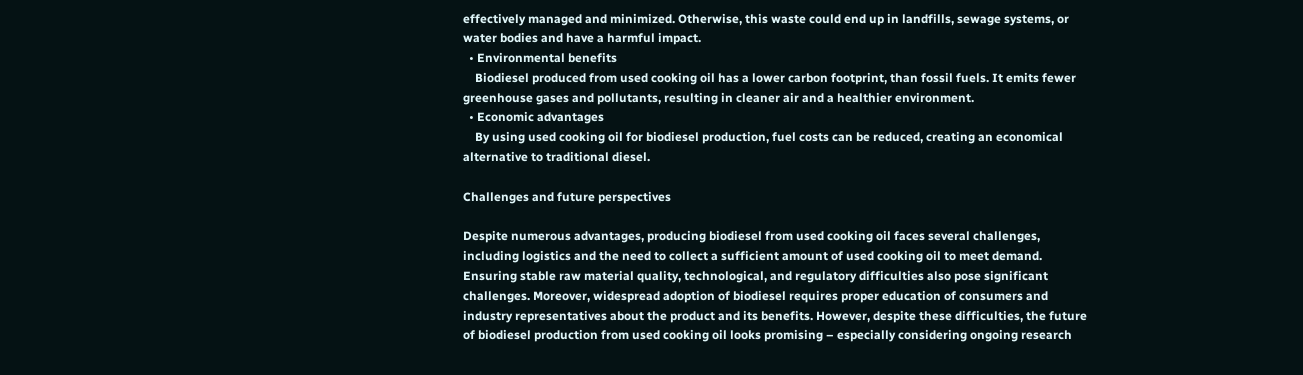effectively managed and minimized. Otherwise, this waste could end up in landfills, sewage systems, or water bodies and have a harmful impact.
  • Environmental benefits
    Biodiesel produced from used cooking oil has a lower carbon footprint, than fossil fuels. It emits fewer greenhouse gases and pollutants, resulting in cleaner air and a healthier environment.
  • Economic advantages
    By using used cooking oil for biodiesel production, fuel costs can be reduced, creating an economical alternative to traditional diesel.

Challenges and future perspectives

Despite numerous advantages, producing biodiesel from used cooking oil faces several challenges, including logistics and the need to collect a sufficient amount of used cooking oil to meet demand. Ensuring stable raw material quality, technological, and regulatory difficulties also pose significant challenges. Moreover, widespread adoption of biodiesel requires proper education of consumers and industry representatives about the product and its benefits. However, despite these difficulties, the future of biodiesel production from used cooking oil looks promising – especially considering ongoing research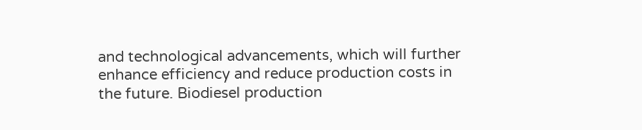and technological advancements, which will further enhance efficiency and reduce production costs in the future. Biodiesel production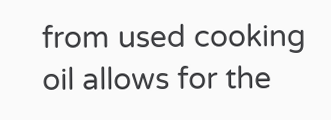from used cooking oil allows for the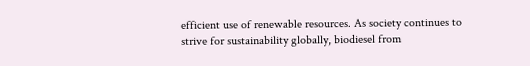efficient use of renewable resources. As society continues to strive for sustainability globally, biodiesel from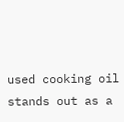used cooking oil stands out as a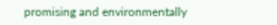promising and environmentally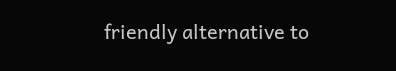friendly alternative to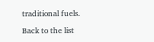traditional fuels.

Back to the list